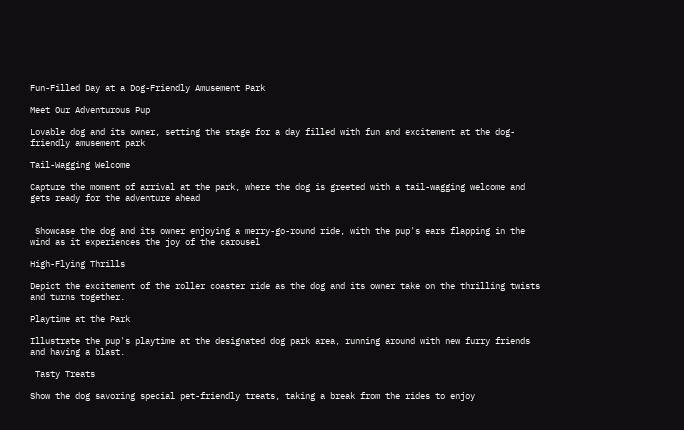Fun-Filled Day at a Dog-Friendly Amusement Park

Meet Our Adventurous Pup

Lovable dog and its owner, setting the stage for a day filled with fun and excitement at the dog-friendly amusement park

Tail-Wagging Welcome

Capture the moment of arrival at the park, where the dog is greeted with a tail-wagging welcome and gets ready for the adventure ahead


 Showcase the dog and its owner enjoying a merry-go-round ride, with the pup's ears flapping in the wind as it experiences the joy of the carousel

High-Flying Thrills

Depict the excitement of the roller coaster ride as the dog and its owner take on the thrilling twists and turns together.

Playtime at the Park

Illustrate the pup's playtime at the designated dog park area, running around with new furry friends and having a blast.

 Tasty Treats

Show the dog savoring special pet-friendly treats, taking a break from the rides to enjoy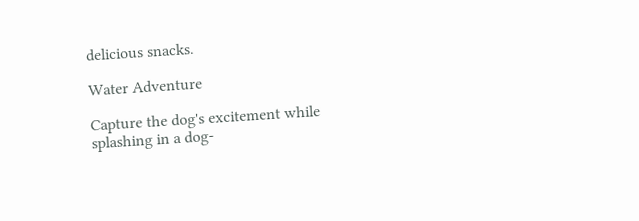delicious snacks.

Water Adventure

Capture the dog's excitement while splashing in a dog-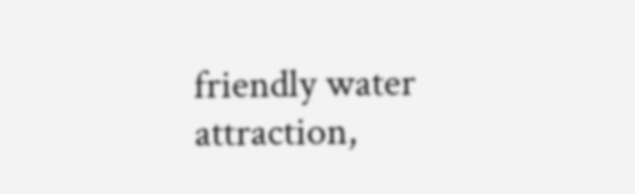friendly water attraction,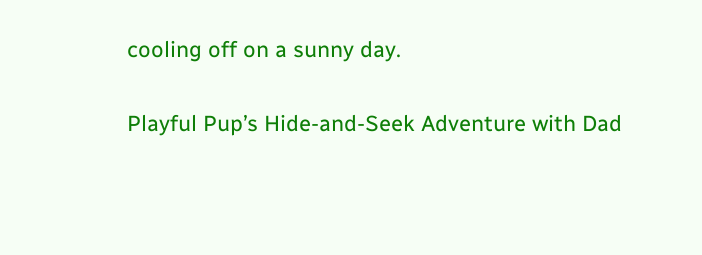cooling off on a sunny day.

Playful Pup’s Hide-and-Seek Adventure with Dad